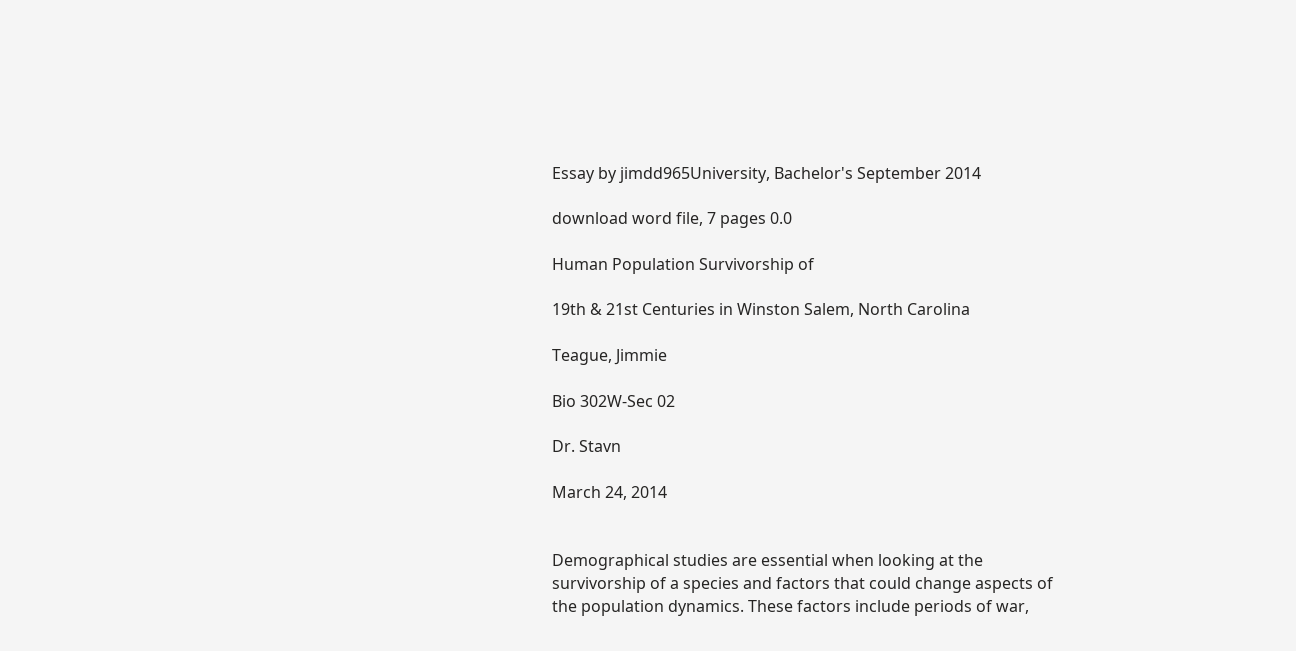Essay by jimdd965University, Bachelor's September 2014

download word file, 7 pages 0.0

Human Population Survivorship of

19th & 21st Centuries in Winston Salem, North Carolina

Teague, Jimmie

Bio 302W-Sec 02

Dr. Stavn

March 24, 2014


Demographical studies are essential when looking at the survivorship of a species and factors that could change aspects of the population dynamics. These factors include periods of war,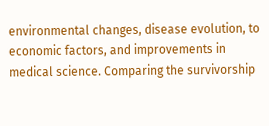environmental changes, disease evolution, to economic factors, and improvements in medical science. Comparing the survivorship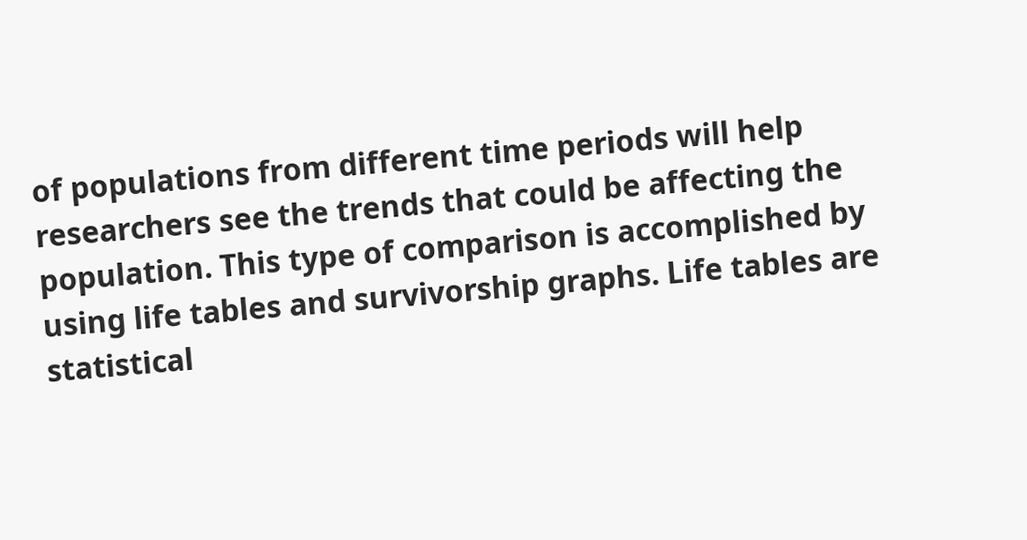of populations from different time periods will help researchers see the trends that could be affecting the population. This type of comparison is accomplished by using life tables and survivorship graphs. Life tables are statistical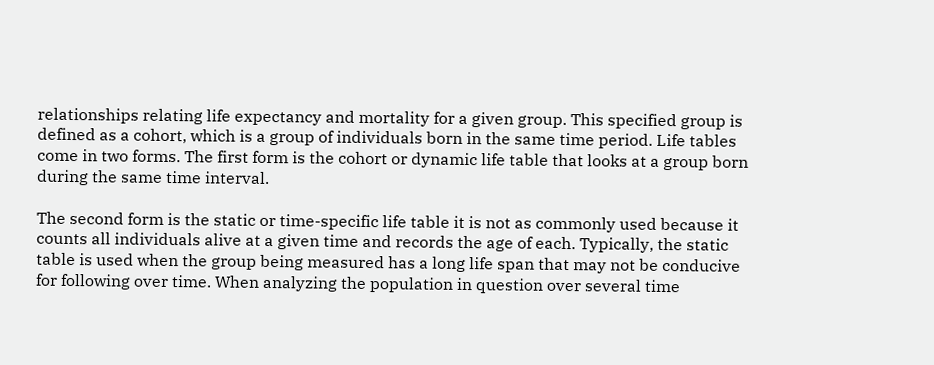relationships relating life expectancy and mortality for a given group. This specified group is defined as a cohort, which is a group of individuals born in the same time period. Life tables come in two forms. The first form is the cohort or dynamic life table that looks at a group born during the same time interval.

The second form is the static or time-specific life table it is not as commonly used because it counts all individuals alive at a given time and records the age of each. Typically, the static table is used when the group being measured has a long life span that may not be conducive for following over time. When analyzing the population in question over several time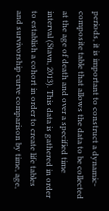periods, it is important to construct a dynamic-composite table that allows the data to be collected at the age of death and over a specified time interval (Stavn, 2013). This data is gathered in order to establish a cohort in order to create life tables and survivorship curve comparison by time, age,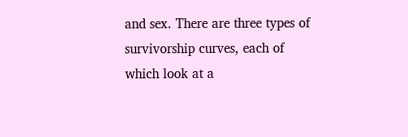and sex. There are three types of survivorship curves, each of which look at a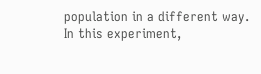population in a different way. In this experiment,